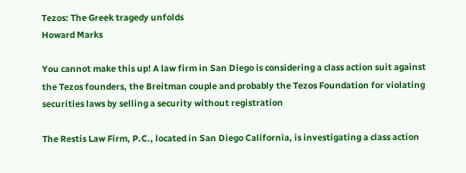Tezos: The Greek tragedy unfolds
Howard Marks

You cannot make this up! A law firm in San Diego is considering a class action suit against the Tezos founders, the Breitman couple and probably the Tezos Foundation for violating securities laws by selling a security without registration

The Restis Law Firm, P.C., located in San Diego California, is investigating a class action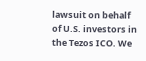lawsuit on behalf of U.S. investors in the Tezos ICO. We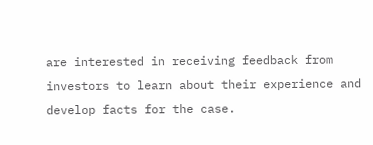are interested in receiving feedback from investors to learn about their experience and develop facts for the case.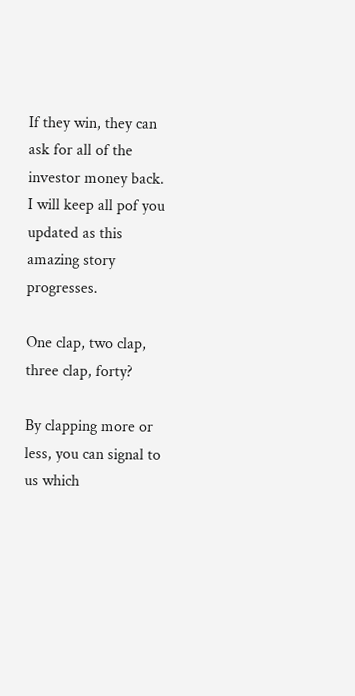If they win, they can ask for all of the investor money back. I will keep all pof you updated as this amazing story progresses.

One clap, two clap, three clap, forty?

By clapping more or less, you can signal to us which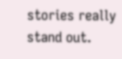stories really stand out.